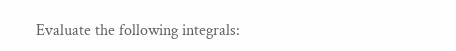Evaluate the following integrals: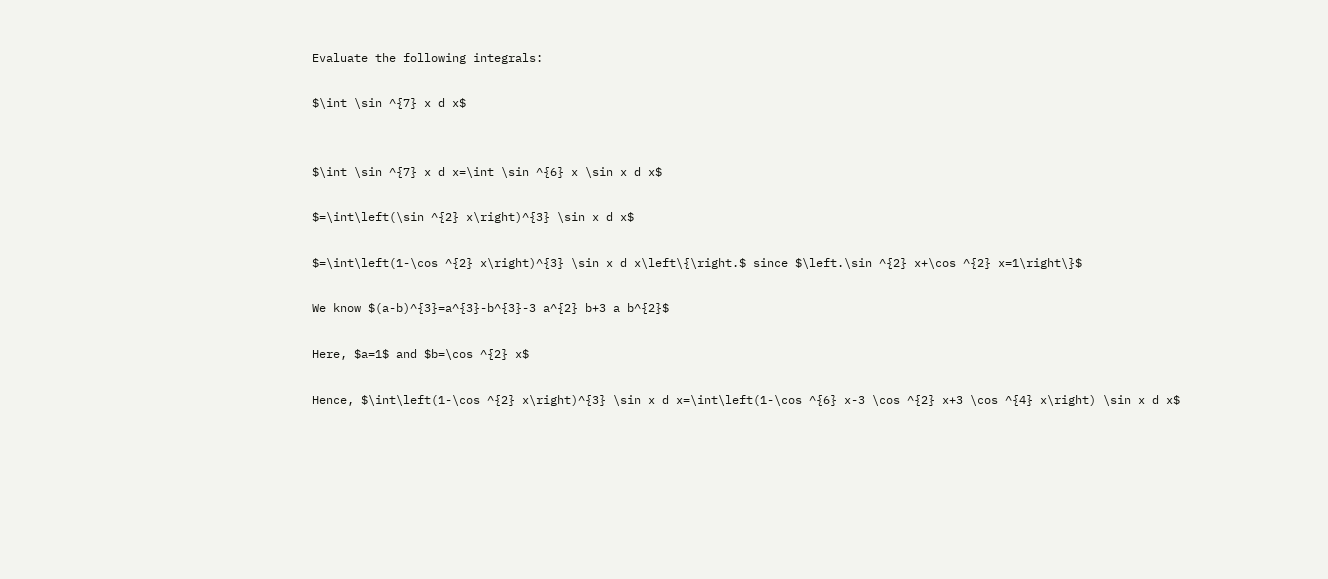Evaluate the following integrals:

$\int \sin ^{7} x d x$


$\int \sin ^{7} x d x=\int \sin ^{6} x \sin x d x$

$=\int\left(\sin ^{2} x\right)^{3} \sin x d x$

$=\int\left(1-\cos ^{2} x\right)^{3} \sin x d x\left\{\right.$ since $\left.\sin ^{2} x+\cos ^{2} x=1\right\}$

We know $(a-b)^{3}=a^{3}-b^{3}-3 a^{2} b+3 a b^{2}$

Here, $a=1$ and $b=\cos ^{2} x$

Hence, $\int\left(1-\cos ^{2} x\right)^{3} \sin x d x=\int\left(1-\cos ^{6} x-3 \cos ^{2} x+3 \cos ^{4} x\right) \sin x d x$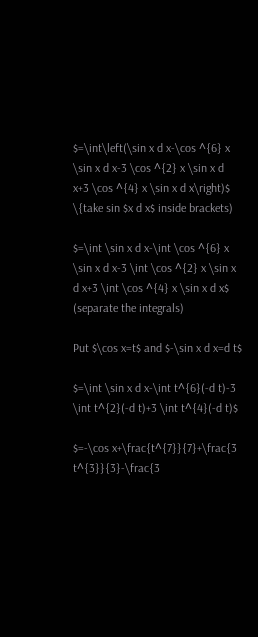$=\int\left(\sin x d x-\cos ^{6} x \sin x d x-3 \cos ^{2} x \sin x d x+3 \cos ^{4} x \sin x d x\right)$ \{take sin $x d x$ inside brackets)

$=\int \sin x d x-\int \cos ^{6} x \sin x d x-3 \int \cos ^{2} x \sin x d x+3 \int \cos ^{4} x \sin x d x$ (separate the integrals)

Put $\cos x=t$ and $-\sin x d x=d t$

$=\int \sin x d x-\int t^{6}(-d t)-3 \int t^{2}(-d t)+3 \int t^{4}(-d t)$

$=-\cos x+\frac{t^{7}}{7}+\frac{3 t^{3}}{3}-\frac{3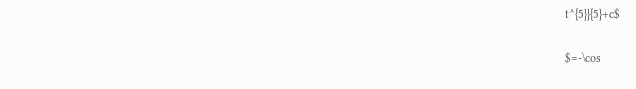t^{5}}{5}+c$

$=-\cos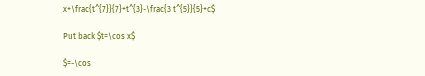x+\frac{t^{7}}{7}+t^{3}-\frac{3 t^{5}}{5}+c$

Put back $t=\cos x$

$=-\cos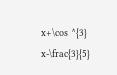x+\cos ^{3} x-\frac{3}{5}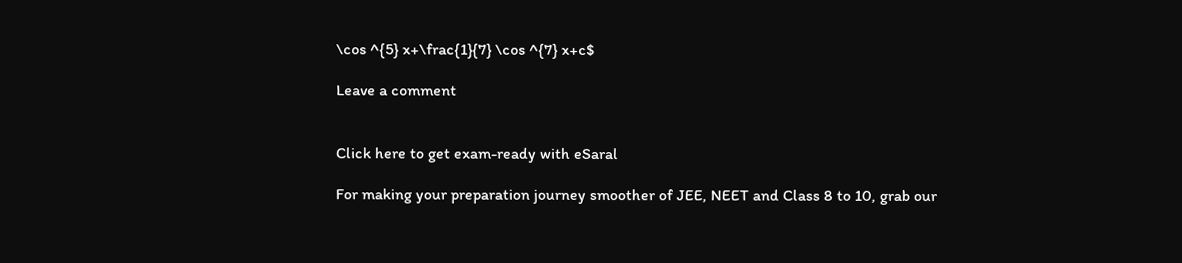\cos ^{5} x+\frac{1}{7} \cos ^{7} x+c$

Leave a comment


Click here to get exam-ready with eSaral

For making your preparation journey smoother of JEE, NEET and Class 8 to 10, grab our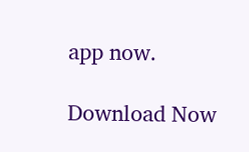app now.

Download Now